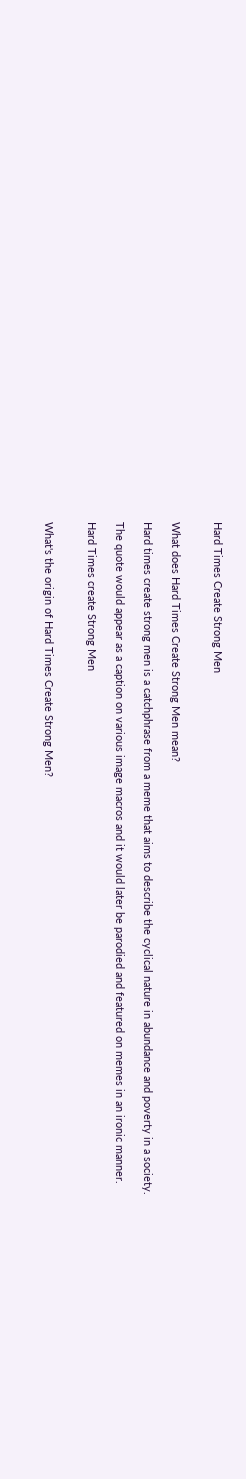Hard Times Create Strong Men


What does Hard Times Create Strong Men mean?

Hard times create strong men is a catchphrase from a meme that aims to describe the cyclical nature in abundance and poverty in a society.

The quote would appear as a caption on various image macros and it would later be parodied and featured on memes in an ironic manner.

Hard Times create Strong Men


What's the origin of Hard Times Create Strong Men?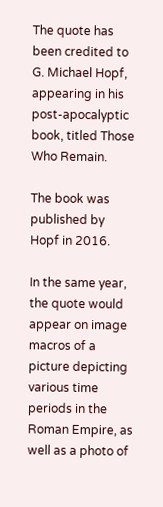The quote has been credited to G. Michael Hopf, appearing in his post-apocalyptic book, titled Those Who Remain.

The book was published by Hopf in 2016.

In the same year, the quote would appear on image macros of a picture depicting various time periods in the Roman Empire, as well as a photo of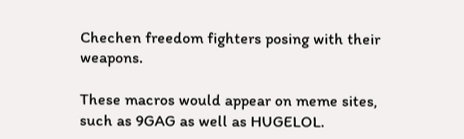Chechen freedom fighters posing with their weapons.

These macros would appear on meme sites, such as 9GAG as well as HUGELOL.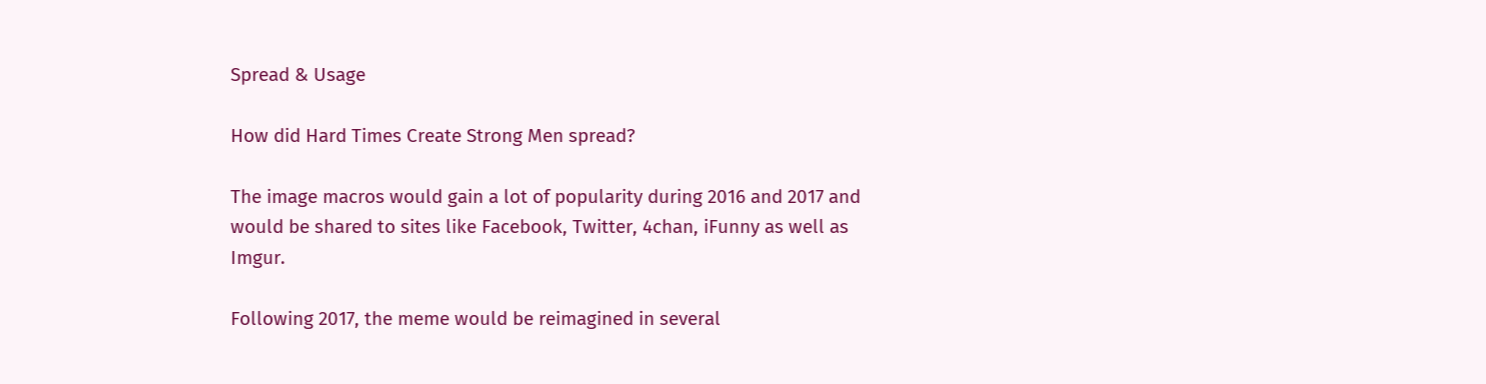Spread & Usage

How did Hard Times Create Strong Men spread?

The image macros would gain a lot of popularity during 2016 and 2017 and would be shared to sites like Facebook, Twitter, 4chan, iFunny as well as Imgur.

Following 2017, the meme would be reimagined in several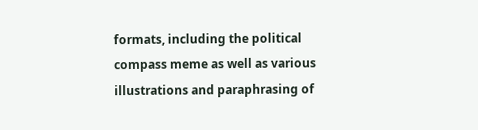formats, including the political compass meme as well as various illustrations and paraphrasing of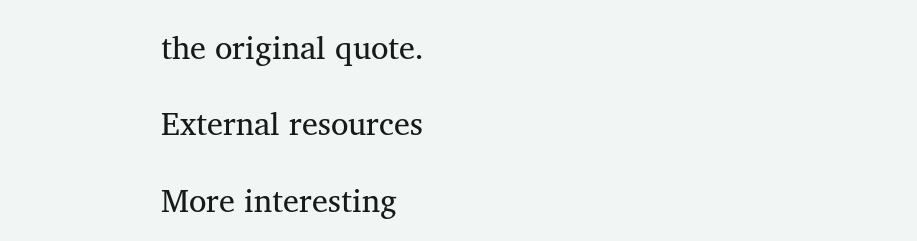the original quote.

External resources

More interesting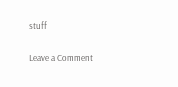stuff

Leave a Comment